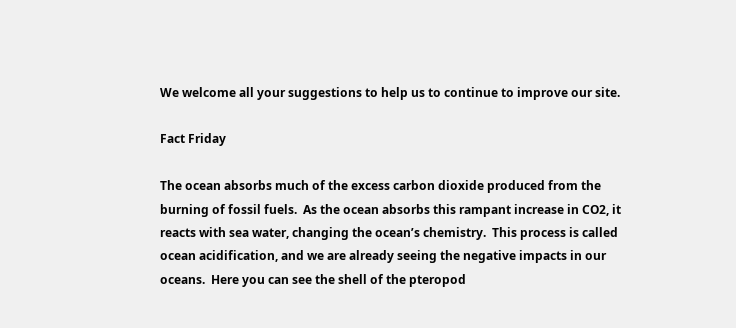We welcome all your suggestions to help us to continue to improve our site.

Fact Friday

The ocean absorbs much of the excess carbon dioxide produced from the burning of fossil fuels.  As the ocean absorbs this rampant increase in CO2, it reacts with sea water, changing the ocean’s chemistry.  This process is called ocean acidification, and we are already seeing the negative impacts in our oceans.  Here you can see the shell of the pteropod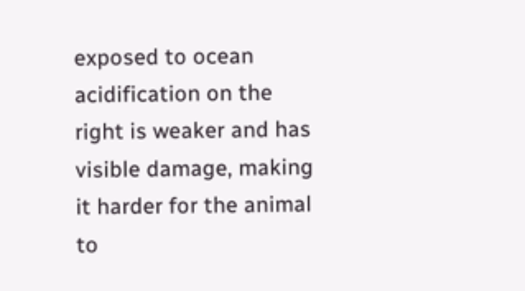exposed to ocean acidification on the right is weaker and has visible damage, making it harder for the animal to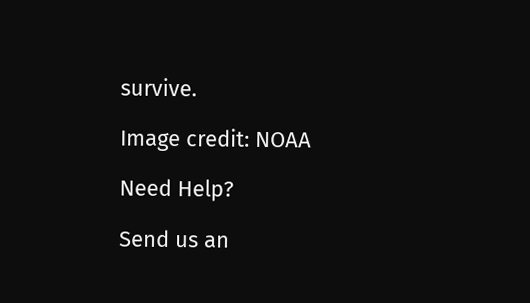survive.

Image credit: NOAA

Need Help?

Send us an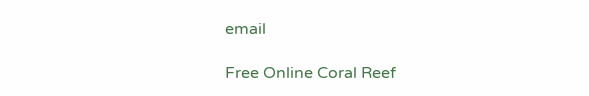email

Free Online Coral Reef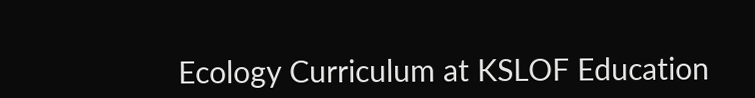Ecology Curriculum at KSLOF Education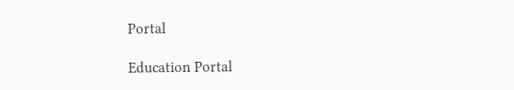Portal

Education Portal